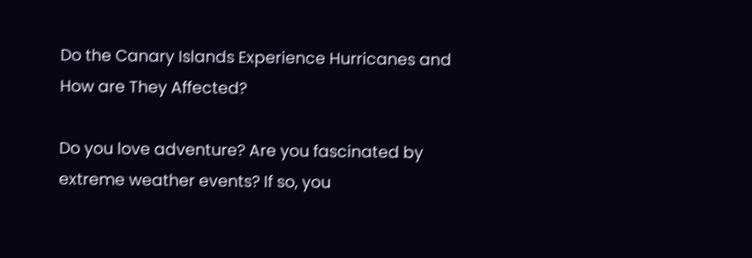Do the Canary Islands Experience Hurricanes and How are They Affected?

Do you love adventure? Are you fascinated by extreme weather events? If so, you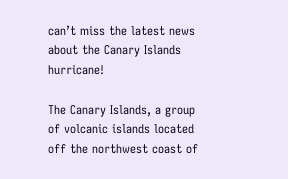can’t miss the latest news about the Canary Islands hurricane!

The Canary Islands, a group of volcanic islands located off the northwest coast of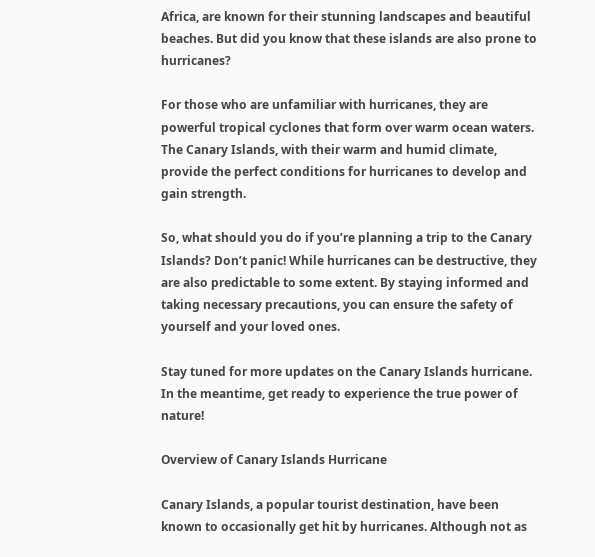Africa, are known for their stunning landscapes and beautiful beaches. But did you know that these islands are also prone to hurricanes?

For those who are unfamiliar with hurricanes, they are powerful tropical cyclones that form over warm ocean waters. The Canary Islands, with their warm and humid climate, provide the perfect conditions for hurricanes to develop and gain strength.

So, what should you do if you’re planning a trip to the Canary Islands? Don’t panic! While hurricanes can be destructive, they are also predictable to some extent. By staying informed and taking necessary precautions, you can ensure the safety of yourself and your loved ones.

Stay tuned for more updates on the Canary Islands hurricane. In the meantime, get ready to experience the true power of nature!

Overview of Canary Islands Hurricane

Canary Islands, a popular tourist destination, have been known to occasionally get hit by hurricanes. Although not as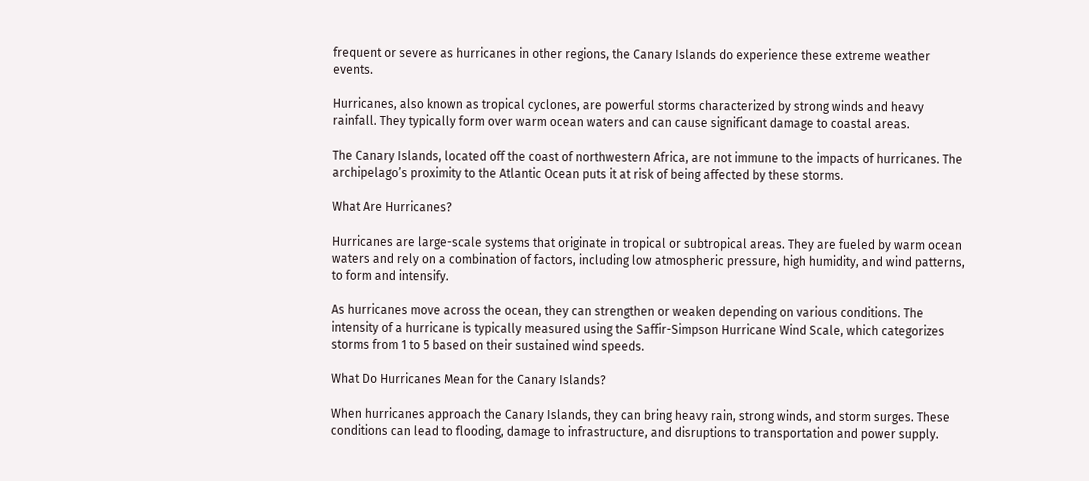frequent or severe as hurricanes in other regions, the Canary Islands do experience these extreme weather events.

Hurricanes, also known as tropical cyclones, are powerful storms characterized by strong winds and heavy rainfall. They typically form over warm ocean waters and can cause significant damage to coastal areas.

The Canary Islands, located off the coast of northwestern Africa, are not immune to the impacts of hurricanes. The archipelago’s proximity to the Atlantic Ocean puts it at risk of being affected by these storms.

What Are Hurricanes?

Hurricanes are large-scale systems that originate in tropical or subtropical areas. They are fueled by warm ocean waters and rely on a combination of factors, including low atmospheric pressure, high humidity, and wind patterns, to form and intensify.

As hurricanes move across the ocean, they can strengthen or weaken depending on various conditions. The intensity of a hurricane is typically measured using the Saffir-Simpson Hurricane Wind Scale, which categorizes storms from 1 to 5 based on their sustained wind speeds.

What Do Hurricanes Mean for the Canary Islands?

When hurricanes approach the Canary Islands, they can bring heavy rain, strong winds, and storm surges. These conditions can lead to flooding, damage to infrastructure, and disruptions to transportation and power supply.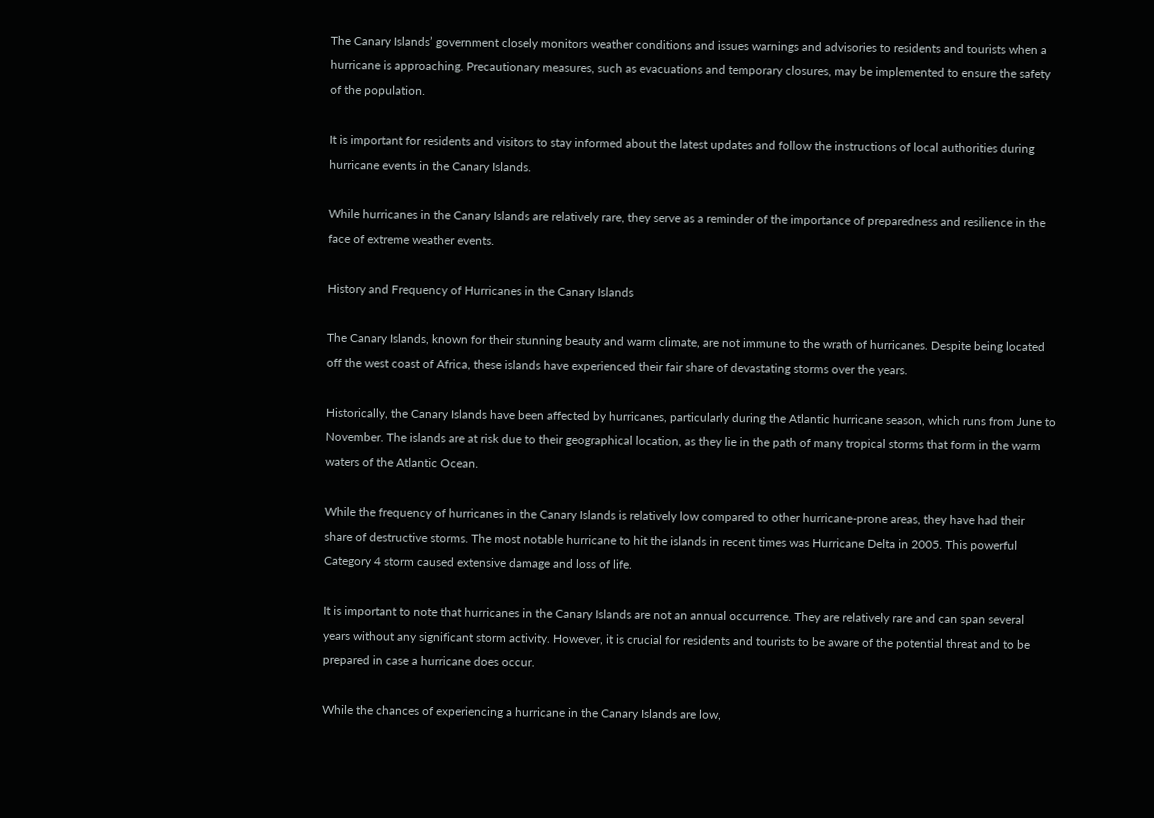The Canary Islands’ government closely monitors weather conditions and issues warnings and advisories to residents and tourists when a hurricane is approaching. Precautionary measures, such as evacuations and temporary closures, may be implemented to ensure the safety of the population.

It is important for residents and visitors to stay informed about the latest updates and follow the instructions of local authorities during hurricane events in the Canary Islands.

While hurricanes in the Canary Islands are relatively rare, they serve as a reminder of the importance of preparedness and resilience in the face of extreme weather events.

History and Frequency of Hurricanes in the Canary Islands

The Canary Islands, known for their stunning beauty and warm climate, are not immune to the wrath of hurricanes. Despite being located off the west coast of Africa, these islands have experienced their fair share of devastating storms over the years.

Historically, the Canary Islands have been affected by hurricanes, particularly during the Atlantic hurricane season, which runs from June to November. The islands are at risk due to their geographical location, as they lie in the path of many tropical storms that form in the warm waters of the Atlantic Ocean.

While the frequency of hurricanes in the Canary Islands is relatively low compared to other hurricane-prone areas, they have had their share of destructive storms. The most notable hurricane to hit the islands in recent times was Hurricane Delta in 2005. This powerful Category 4 storm caused extensive damage and loss of life.

It is important to note that hurricanes in the Canary Islands are not an annual occurrence. They are relatively rare and can span several years without any significant storm activity. However, it is crucial for residents and tourists to be aware of the potential threat and to be prepared in case a hurricane does occur.

While the chances of experiencing a hurricane in the Canary Islands are low,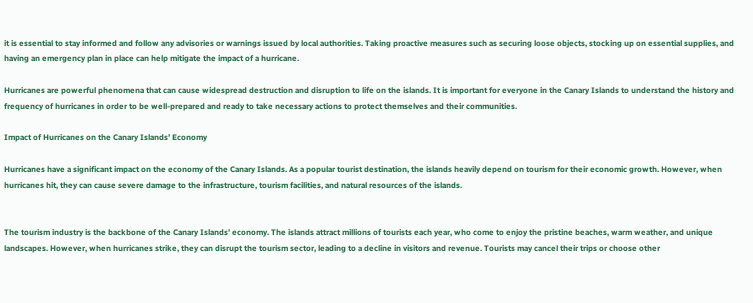it is essential to stay informed and follow any advisories or warnings issued by local authorities. Taking proactive measures such as securing loose objects, stocking up on essential supplies, and having an emergency plan in place can help mitigate the impact of a hurricane.

Hurricanes are powerful phenomena that can cause widespread destruction and disruption to life on the islands. It is important for everyone in the Canary Islands to understand the history and frequency of hurricanes in order to be well-prepared and ready to take necessary actions to protect themselves and their communities.

Impact of Hurricanes on the Canary Islands’ Economy

Hurricanes have a significant impact on the economy of the Canary Islands. As a popular tourist destination, the islands heavily depend on tourism for their economic growth. However, when hurricanes hit, they can cause severe damage to the infrastructure, tourism facilities, and natural resources of the islands.


The tourism industry is the backbone of the Canary Islands’ economy. The islands attract millions of tourists each year, who come to enjoy the pristine beaches, warm weather, and unique landscapes. However, when hurricanes strike, they can disrupt the tourism sector, leading to a decline in visitors and revenue. Tourists may cancel their trips or choose other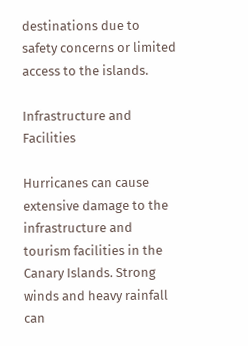destinations due to safety concerns or limited access to the islands.

Infrastructure and Facilities

Hurricanes can cause extensive damage to the infrastructure and tourism facilities in the Canary Islands. Strong winds and heavy rainfall can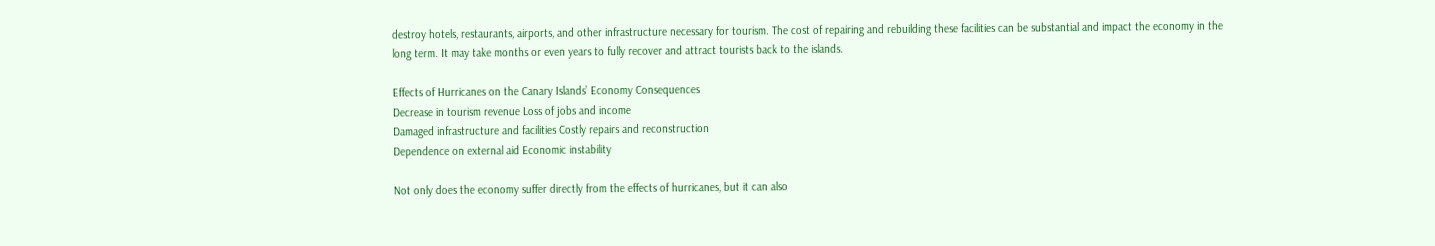destroy hotels, restaurants, airports, and other infrastructure necessary for tourism. The cost of repairing and rebuilding these facilities can be substantial and impact the economy in the long term. It may take months or even years to fully recover and attract tourists back to the islands.

Effects of Hurricanes on the Canary Islands’ Economy Consequences
Decrease in tourism revenue Loss of jobs and income
Damaged infrastructure and facilities Costly repairs and reconstruction
Dependence on external aid Economic instability

Not only does the economy suffer directly from the effects of hurricanes, but it can also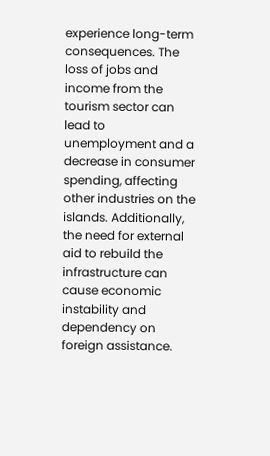experience long-term consequences. The loss of jobs and income from the tourism sector can lead to unemployment and a decrease in consumer spending, affecting other industries on the islands. Additionally, the need for external aid to rebuild the infrastructure can cause economic instability and dependency on foreign assistance.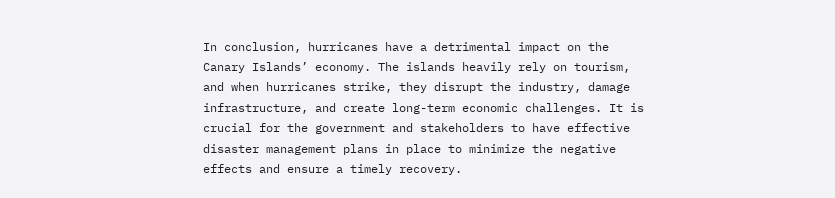In conclusion, hurricanes have a detrimental impact on the Canary Islands’ economy. The islands heavily rely on tourism, and when hurricanes strike, they disrupt the industry, damage infrastructure, and create long-term economic challenges. It is crucial for the government and stakeholders to have effective disaster management plans in place to minimize the negative effects and ensure a timely recovery.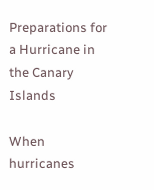Preparations for a Hurricane in the Canary Islands

When hurricanes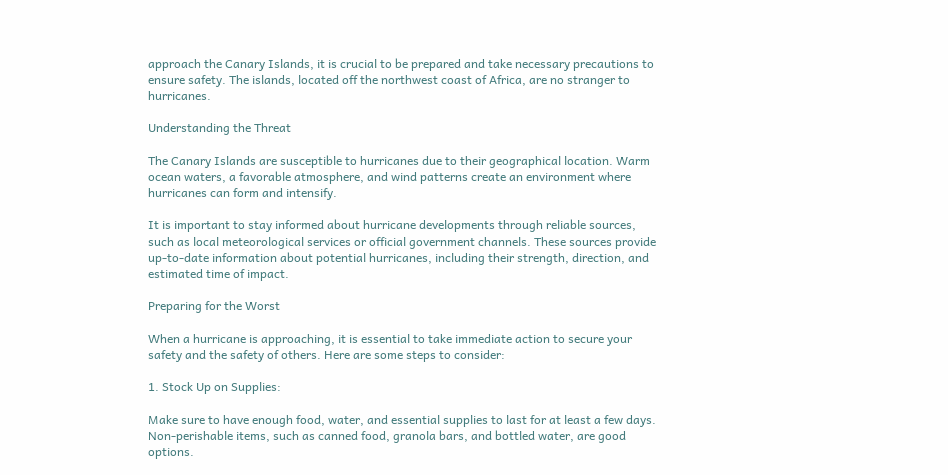approach the Canary Islands, it is crucial to be prepared and take necessary precautions to ensure safety. The islands, located off the northwest coast of Africa, are no stranger to hurricanes.

Understanding the Threat

The Canary Islands are susceptible to hurricanes due to their geographical location. Warm ocean waters, a favorable atmosphere, and wind patterns create an environment where hurricanes can form and intensify.

It is important to stay informed about hurricane developments through reliable sources, such as local meteorological services or official government channels. These sources provide up-to-date information about potential hurricanes, including their strength, direction, and estimated time of impact.

Preparing for the Worst

When a hurricane is approaching, it is essential to take immediate action to secure your safety and the safety of others. Here are some steps to consider:

1. Stock Up on Supplies:

Make sure to have enough food, water, and essential supplies to last for at least a few days. Non-perishable items, such as canned food, granola bars, and bottled water, are good options.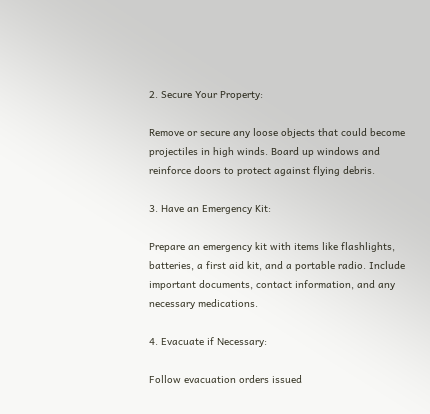2. Secure Your Property:

Remove or secure any loose objects that could become projectiles in high winds. Board up windows and reinforce doors to protect against flying debris.

3. Have an Emergency Kit:

Prepare an emergency kit with items like flashlights, batteries, a first aid kit, and a portable radio. Include important documents, contact information, and any necessary medications.

4. Evacuate if Necessary:

Follow evacuation orders issued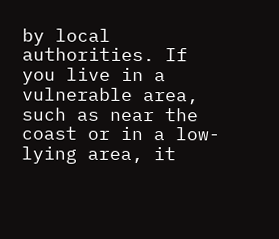by local authorities. If you live in a vulnerable area, such as near the coast or in a low-lying area, it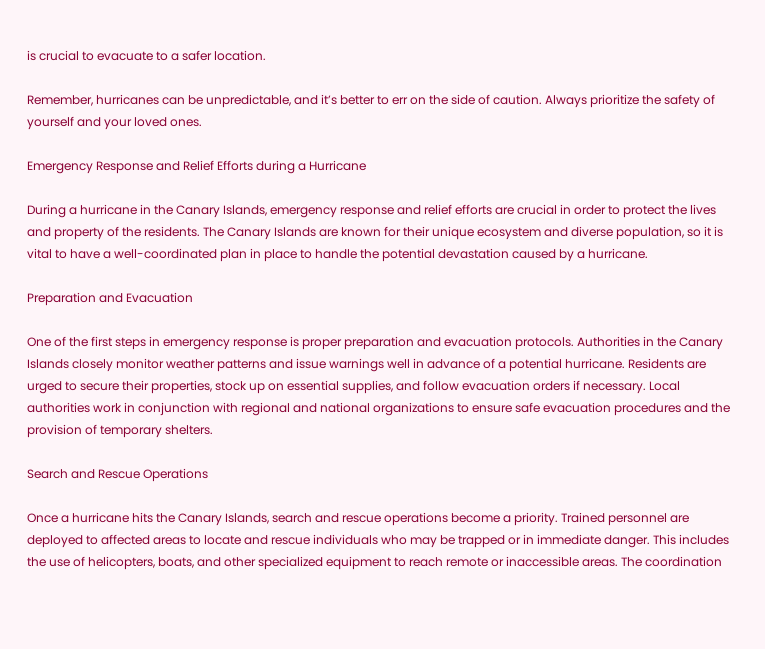is crucial to evacuate to a safer location.

Remember, hurricanes can be unpredictable, and it’s better to err on the side of caution. Always prioritize the safety of yourself and your loved ones.

Emergency Response and Relief Efforts during a Hurricane

During a hurricane in the Canary Islands, emergency response and relief efforts are crucial in order to protect the lives and property of the residents. The Canary Islands are known for their unique ecosystem and diverse population, so it is vital to have a well-coordinated plan in place to handle the potential devastation caused by a hurricane.

Preparation and Evacuation

One of the first steps in emergency response is proper preparation and evacuation protocols. Authorities in the Canary Islands closely monitor weather patterns and issue warnings well in advance of a potential hurricane. Residents are urged to secure their properties, stock up on essential supplies, and follow evacuation orders if necessary. Local authorities work in conjunction with regional and national organizations to ensure safe evacuation procedures and the provision of temporary shelters.

Search and Rescue Operations

Once a hurricane hits the Canary Islands, search and rescue operations become a priority. Trained personnel are deployed to affected areas to locate and rescue individuals who may be trapped or in immediate danger. This includes the use of helicopters, boats, and other specialized equipment to reach remote or inaccessible areas. The coordination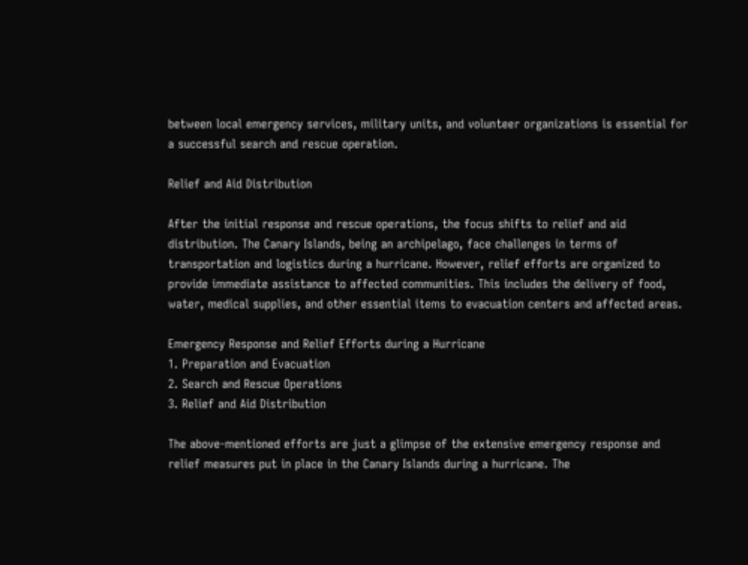between local emergency services, military units, and volunteer organizations is essential for a successful search and rescue operation.

Relief and Aid Distribution

After the initial response and rescue operations, the focus shifts to relief and aid distribution. The Canary Islands, being an archipelago, face challenges in terms of transportation and logistics during a hurricane. However, relief efforts are organized to provide immediate assistance to affected communities. This includes the delivery of food, water, medical supplies, and other essential items to evacuation centers and affected areas.

Emergency Response and Relief Efforts during a Hurricane
1. Preparation and Evacuation
2. Search and Rescue Operations
3. Relief and Aid Distribution

The above-mentioned efforts are just a glimpse of the extensive emergency response and relief measures put in place in the Canary Islands during a hurricane. The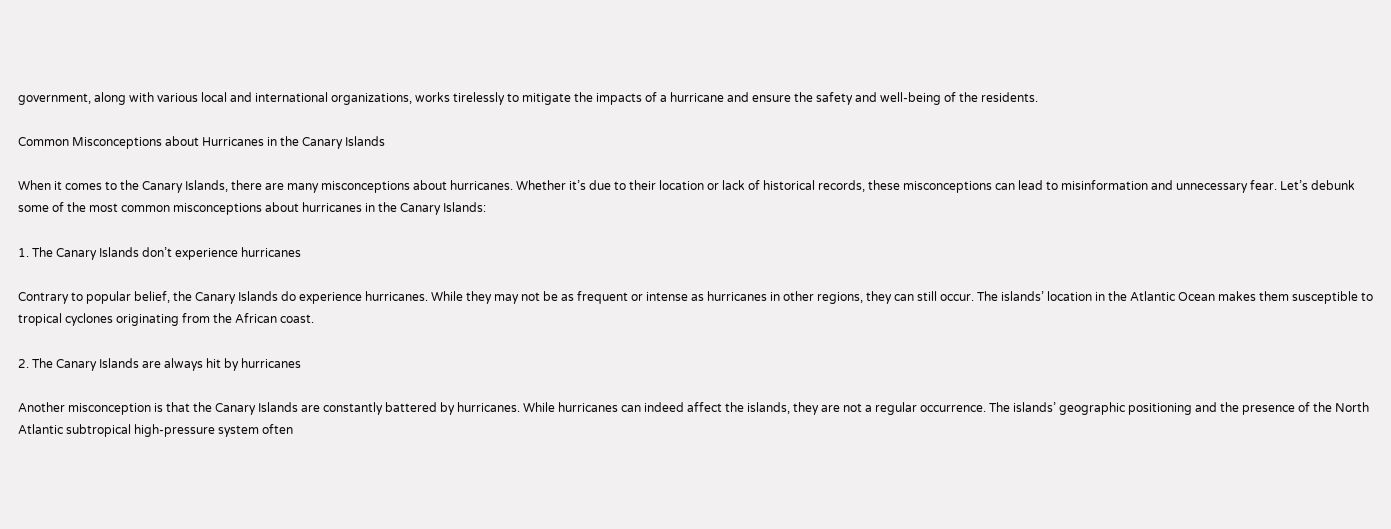government, along with various local and international organizations, works tirelessly to mitigate the impacts of a hurricane and ensure the safety and well-being of the residents.

Common Misconceptions about Hurricanes in the Canary Islands

When it comes to the Canary Islands, there are many misconceptions about hurricanes. Whether it’s due to their location or lack of historical records, these misconceptions can lead to misinformation and unnecessary fear. Let’s debunk some of the most common misconceptions about hurricanes in the Canary Islands:

1. The Canary Islands don’t experience hurricanes

Contrary to popular belief, the Canary Islands do experience hurricanes. While they may not be as frequent or intense as hurricanes in other regions, they can still occur. The islands’ location in the Atlantic Ocean makes them susceptible to tropical cyclones originating from the African coast.

2. The Canary Islands are always hit by hurricanes

Another misconception is that the Canary Islands are constantly battered by hurricanes. While hurricanes can indeed affect the islands, they are not a regular occurrence. The islands’ geographic positioning and the presence of the North Atlantic subtropical high-pressure system often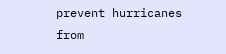prevent hurricanes from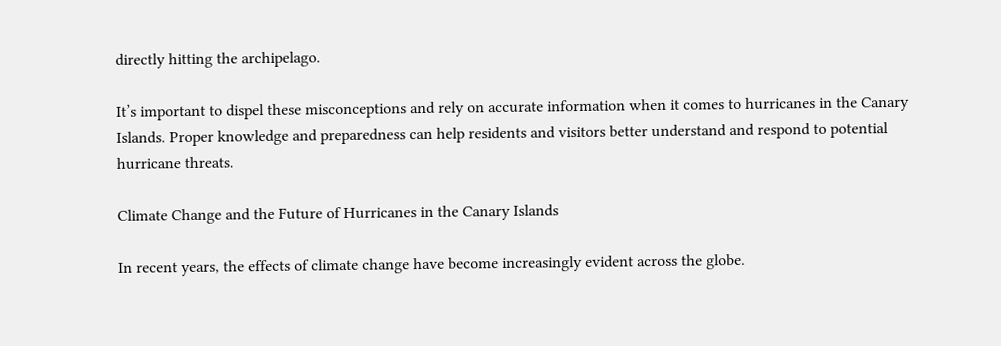directly hitting the archipelago.

It’s important to dispel these misconceptions and rely on accurate information when it comes to hurricanes in the Canary Islands. Proper knowledge and preparedness can help residents and visitors better understand and respond to potential hurricane threats.

Climate Change and the Future of Hurricanes in the Canary Islands

In recent years, the effects of climate change have become increasingly evident across the globe.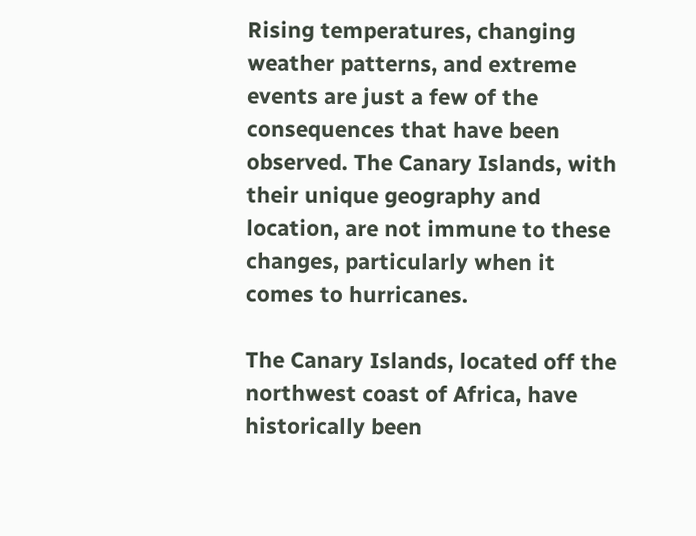Rising temperatures, changing weather patterns, and extreme events are just a few of the consequences that have been observed. The Canary Islands, with their unique geography and location, are not immune to these changes, particularly when it comes to hurricanes.

The Canary Islands, located off the northwest coast of Africa, have historically been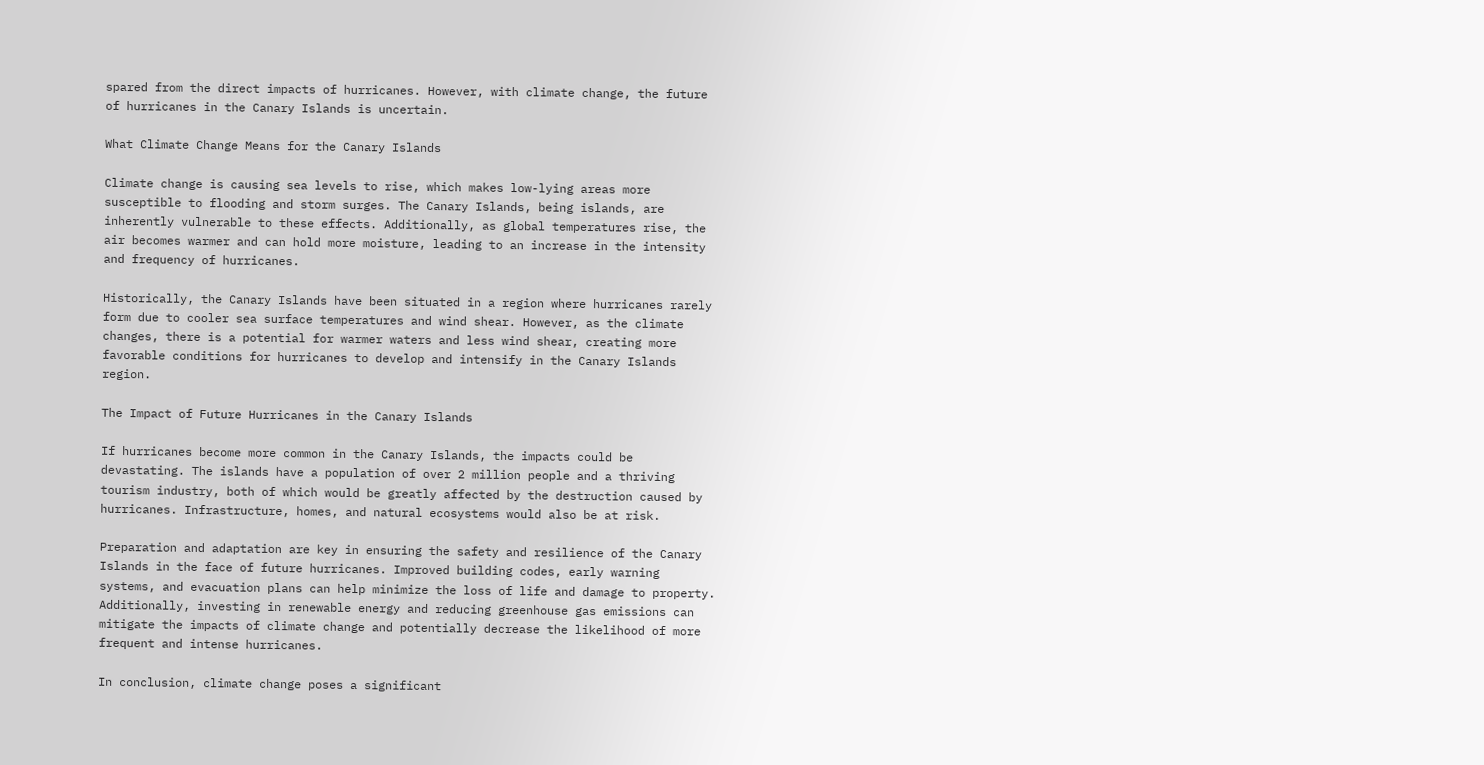spared from the direct impacts of hurricanes. However, with climate change, the future of hurricanes in the Canary Islands is uncertain.

What Climate Change Means for the Canary Islands

Climate change is causing sea levels to rise, which makes low-lying areas more susceptible to flooding and storm surges. The Canary Islands, being islands, are inherently vulnerable to these effects. Additionally, as global temperatures rise, the air becomes warmer and can hold more moisture, leading to an increase in the intensity and frequency of hurricanes.

Historically, the Canary Islands have been situated in a region where hurricanes rarely form due to cooler sea surface temperatures and wind shear. However, as the climate changes, there is a potential for warmer waters and less wind shear, creating more favorable conditions for hurricanes to develop and intensify in the Canary Islands region.

The Impact of Future Hurricanes in the Canary Islands

If hurricanes become more common in the Canary Islands, the impacts could be devastating. The islands have a population of over 2 million people and a thriving tourism industry, both of which would be greatly affected by the destruction caused by hurricanes. Infrastructure, homes, and natural ecosystems would also be at risk.

Preparation and adaptation are key in ensuring the safety and resilience of the Canary Islands in the face of future hurricanes. Improved building codes, early warning systems, and evacuation plans can help minimize the loss of life and damage to property. Additionally, investing in renewable energy and reducing greenhouse gas emissions can mitigate the impacts of climate change and potentially decrease the likelihood of more frequent and intense hurricanes.

In conclusion, climate change poses a significant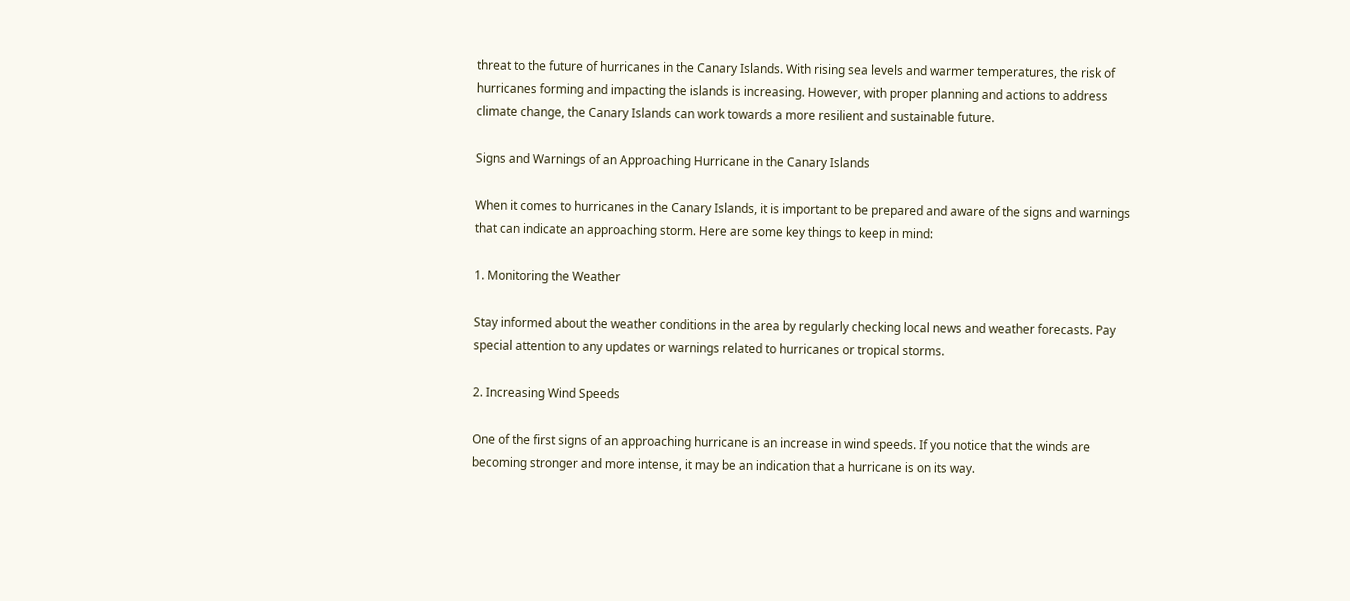threat to the future of hurricanes in the Canary Islands. With rising sea levels and warmer temperatures, the risk of hurricanes forming and impacting the islands is increasing. However, with proper planning and actions to address climate change, the Canary Islands can work towards a more resilient and sustainable future.

Signs and Warnings of an Approaching Hurricane in the Canary Islands

When it comes to hurricanes in the Canary Islands, it is important to be prepared and aware of the signs and warnings that can indicate an approaching storm. Here are some key things to keep in mind:

1. Monitoring the Weather

Stay informed about the weather conditions in the area by regularly checking local news and weather forecasts. Pay special attention to any updates or warnings related to hurricanes or tropical storms.

2. Increasing Wind Speeds

One of the first signs of an approaching hurricane is an increase in wind speeds. If you notice that the winds are becoming stronger and more intense, it may be an indication that a hurricane is on its way.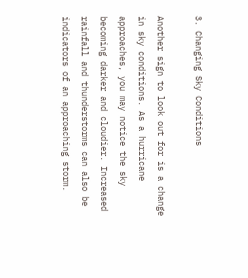3. Changing Sky Conditions

Another sign to look out for is a change in sky conditions. As a hurricane approaches, you may notice the sky becoming darker and cloudier. Increased rainfall and thunderstorms can also be indicators of an approaching storm.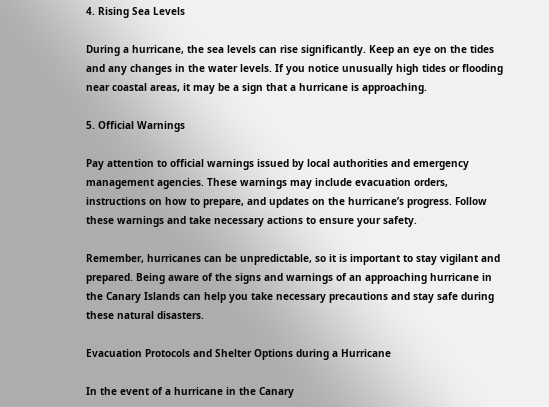4. Rising Sea Levels

During a hurricane, the sea levels can rise significantly. Keep an eye on the tides and any changes in the water levels. If you notice unusually high tides or flooding near coastal areas, it may be a sign that a hurricane is approaching.

5. Official Warnings

Pay attention to official warnings issued by local authorities and emergency management agencies. These warnings may include evacuation orders, instructions on how to prepare, and updates on the hurricane’s progress. Follow these warnings and take necessary actions to ensure your safety.

Remember, hurricanes can be unpredictable, so it is important to stay vigilant and prepared. Being aware of the signs and warnings of an approaching hurricane in the Canary Islands can help you take necessary precautions and stay safe during these natural disasters.

Evacuation Protocols and Shelter Options during a Hurricane

In the event of a hurricane in the Canary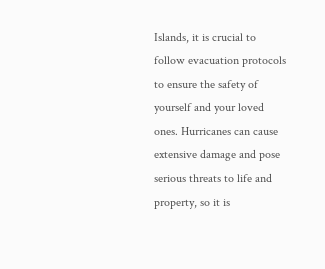Islands, it is crucial to follow evacuation protocols to ensure the safety of yourself and your loved ones. Hurricanes can cause extensive damage and pose serious threats to life and property, so it is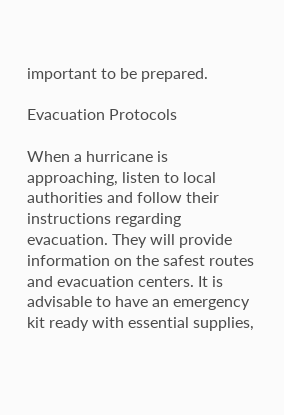important to be prepared.

Evacuation Protocols

When a hurricane is approaching, listen to local authorities and follow their instructions regarding evacuation. They will provide information on the safest routes and evacuation centers. It is advisable to have an emergency kit ready with essential supplies,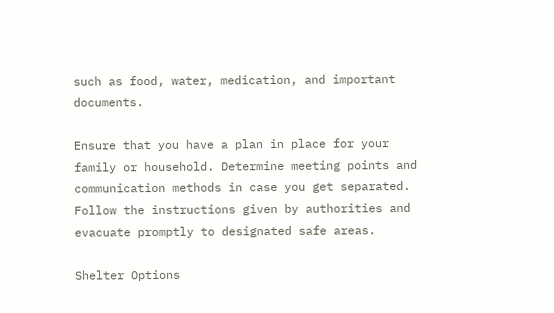such as food, water, medication, and important documents.

Ensure that you have a plan in place for your family or household. Determine meeting points and communication methods in case you get separated. Follow the instructions given by authorities and evacuate promptly to designated safe areas.

Shelter Options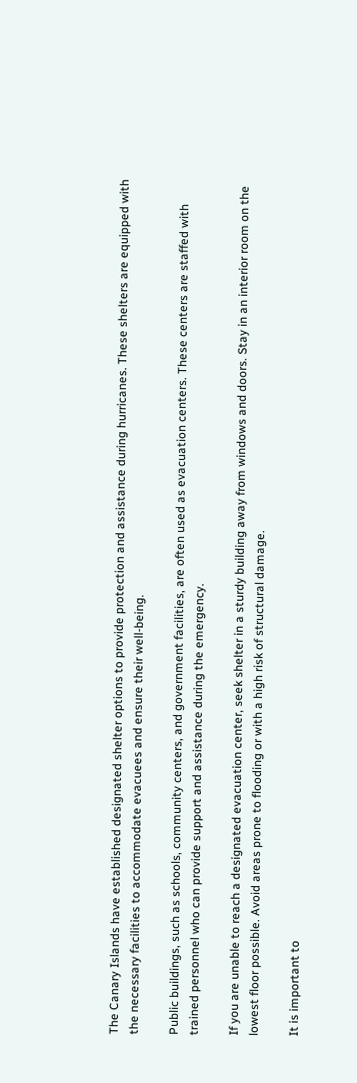The Canary Islands have established designated shelter options to provide protection and assistance during hurricanes. These shelters are equipped with the necessary facilities to accommodate evacuees and ensure their well-being.

Public buildings, such as schools, community centers, and government facilities, are often used as evacuation centers. These centers are staffed with trained personnel who can provide support and assistance during the emergency.

If you are unable to reach a designated evacuation center, seek shelter in a sturdy building away from windows and doors. Stay in an interior room on the lowest floor possible. Avoid areas prone to flooding or with a high risk of structural damage.

It is important to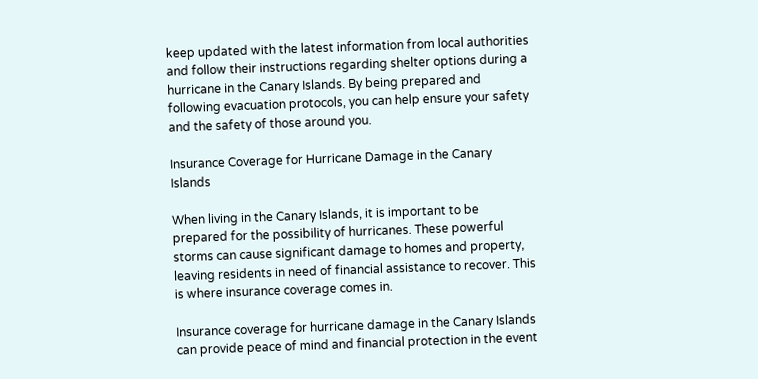keep updated with the latest information from local authorities and follow their instructions regarding shelter options during a hurricane in the Canary Islands. By being prepared and following evacuation protocols, you can help ensure your safety and the safety of those around you.

Insurance Coverage for Hurricane Damage in the Canary Islands

When living in the Canary Islands, it is important to be prepared for the possibility of hurricanes. These powerful storms can cause significant damage to homes and property, leaving residents in need of financial assistance to recover. This is where insurance coverage comes in.

Insurance coverage for hurricane damage in the Canary Islands can provide peace of mind and financial protection in the event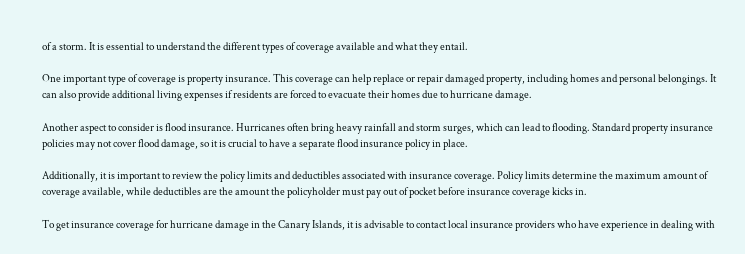of a storm. It is essential to understand the different types of coverage available and what they entail.

One important type of coverage is property insurance. This coverage can help replace or repair damaged property, including homes and personal belongings. It can also provide additional living expenses if residents are forced to evacuate their homes due to hurricane damage.

Another aspect to consider is flood insurance. Hurricanes often bring heavy rainfall and storm surges, which can lead to flooding. Standard property insurance policies may not cover flood damage, so it is crucial to have a separate flood insurance policy in place.

Additionally, it is important to review the policy limits and deductibles associated with insurance coverage. Policy limits determine the maximum amount of coverage available, while deductibles are the amount the policyholder must pay out of pocket before insurance coverage kicks in.

To get insurance coverage for hurricane damage in the Canary Islands, it is advisable to contact local insurance providers who have experience in dealing with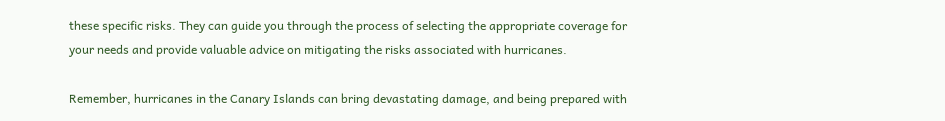these specific risks. They can guide you through the process of selecting the appropriate coverage for your needs and provide valuable advice on mitigating the risks associated with hurricanes.

Remember, hurricanes in the Canary Islands can bring devastating damage, and being prepared with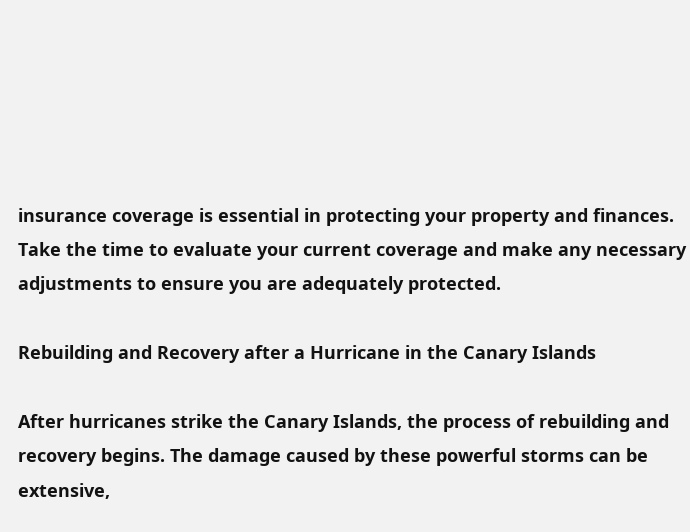insurance coverage is essential in protecting your property and finances. Take the time to evaluate your current coverage and make any necessary adjustments to ensure you are adequately protected.

Rebuilding and Recovery after a Hurricane in the Canary Islands

After hurricanes strike the Canary Islands, the process of rebuilding and recovery begins. The damage caused by these powerful storms can be extensive,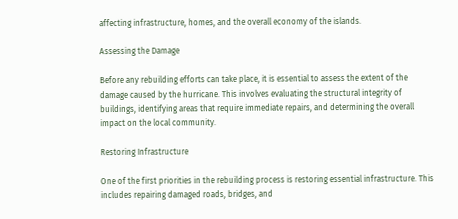affecting infrastructure, homes, and the overall economy of the islands.

Assessing the Damage

Before any rebuilding efforts can take place, it is essential to assess the extent of the damage caused by the hurricane. This involves evaluating the structural integrity of buildings, identifying areas that require immediate repairs, and determining the overall impact on the local community.

Restoring Infrastructure

One of the first priorities in the rebuilding process is restoring essential infrastructure. This includes repairing damaged roads, bridges, and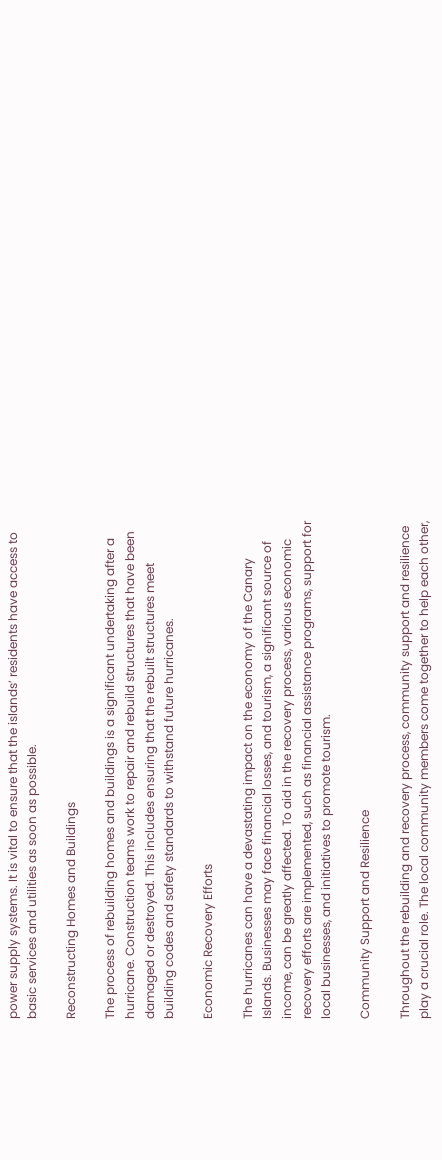power supply systems. It is vital to ensure that the islands’ residents have access to basic services and utilities as soon as possible.

Reconstructing Homes and Buildings

The process of rebuilding homes and buildings is a significant undertaking after a hurricane. Construction teams work to repair and rebuild structures that have been damaged or destroyed. This includes ensuring that the rebuilt structures meet building codes and safety standards to withstand future hurricanes.

Economic Recovery Efforts

The hurricanes can have a devastating impact on the economy of the Canary Islands. Businesses may face financial losses, and tourism, a significant source of income, can be greatly affected. To aid in the recovery process, various economic recovery efforts are implemented, such as financial assistance programs, support for local businesses, and initiatives to promote tourism.

Community Support and Resilience

Throughout the rebuilding and recovery process, community support and resilience play a crucial role. The local community members come together to help each other,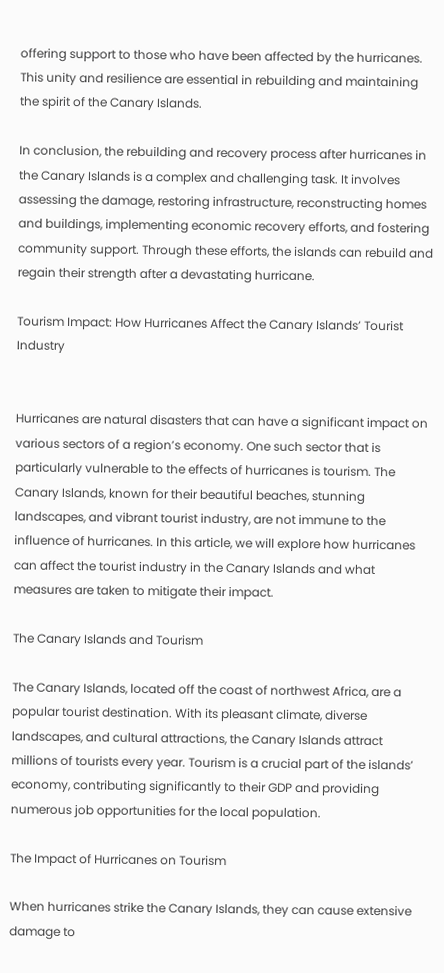offering support to those who have been affected by the hurricanes. This unity and resilience are essential in rebuilding and maintaining the spirit of the Canary Islands.

In conclusion, the rebuilding and recovery process after hurricanes in the Canary Islands is a complex and challenging task. It involves assessing the damage, restoring infrastructure, reconstructing homes and buildings, implementing economic recovery efforts, and fostering community support. Through these efforts, the islands can rebuild and regain their strength after a devastating hurricane.

Tourism Impact: How Hurricanes Affect the Canary Islands’ Tourist Industry


Hurricanes are natural disasters that can have a significant impact on various sectors of a region’s economy. One such sector that is particularly vulnerable to the effects of hurricanes is tourism. The Canary Islands, known for their beautiful beaches, stunning landscapes, and vibrant tourist industry, are not immune to the influence of hurricanes. In this article, we will explore how hurricanes can affect the tourist industry in the Canary Islands and what measures are taken to mitigate their impact.

The Canary Islands and Tourism

The Canary Islands, located off the coast of northwest Africa, are a popular tourist destination. With its pleasant climate, diverse landscapes, and cultural attractions, the Canary Islands attract millions of tourists every year. Tourism is a crucial part of the islands’ economy, contributing significantly to their GDP and providing numerous job opportunities for the local population.

The Impact of Hurricanes on Tourism

When hurricanes strike the Canary Islands, they can cause extensive damage to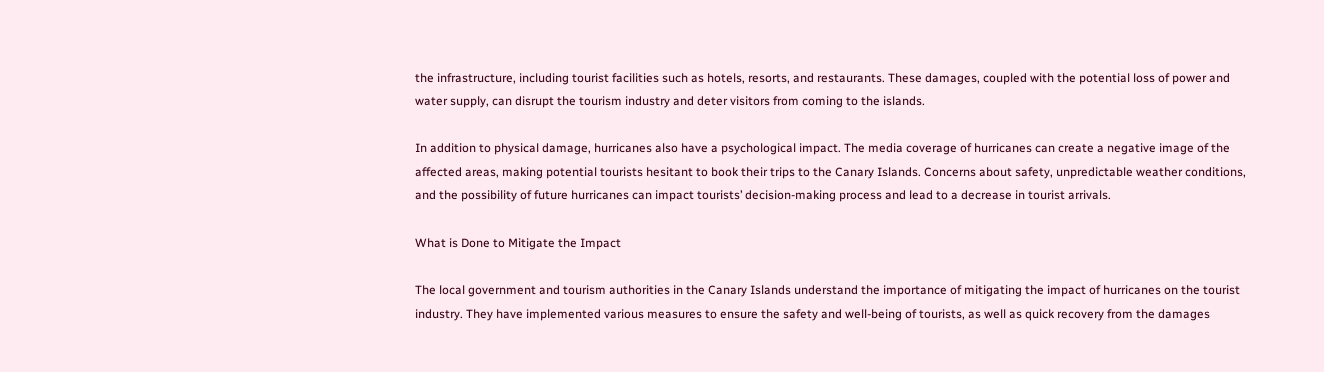the infrastructure, including tourist facilities such as hotels, resorts, and restaurants. These damages, coupled with the potential loss of power and water supply, can disrupt the tourism industry and deter visitors from coming to the islands.

In addition to physical damage, hurricanes also have a psychological impact. The media coverage of hurricanes can create a negative image of the affected areas, making potential tourists hesitant to book their trips to the Canary Islands. Concerns about safety, unpredictable weather conditions, and the possibility of future hurricanes can impact tourists’ decision-making process and lead to a decrease in tourist arrivals.

What is Done to Mitigate the Impact

The local government and tourism authorities in the Canary Islands understand the importance of mitigating the impact of hurricanes on the tourist industry. They have implemented various measures to ensure the safety and well-being of tourists, as well as quick recovery from the damages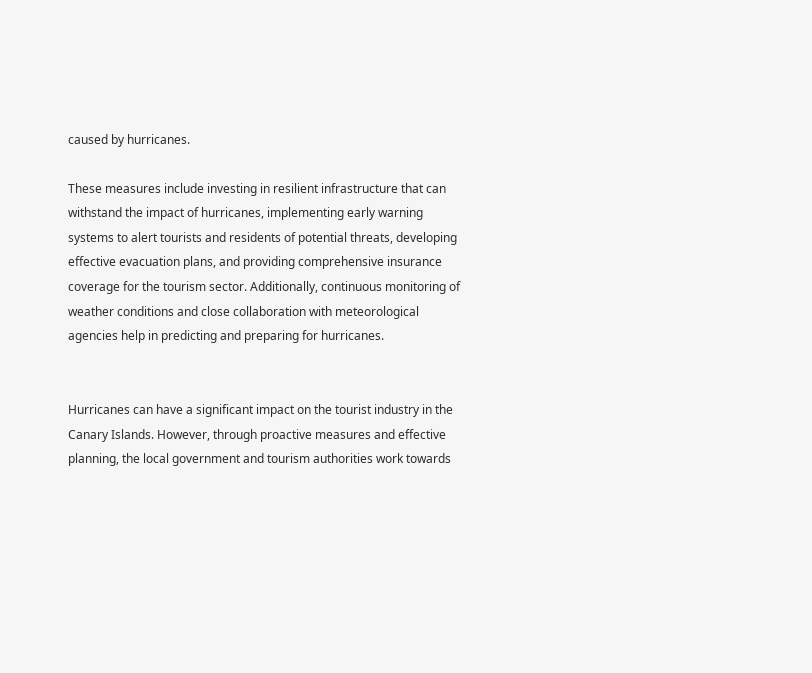caused by hurricanes.

These measures include investing in resilient infrastructure that can withstand the impact of hurricanes, implementing early warning systems to alert tourists and residents of potential threats, developing effective evacuation plans, and providing comprehensive insurance coverage for the tourism sector. Additionally, continuous monitoring of weather conditions and close collaboration with meteorological agencies help in predicting and preparing for hurricanes.


Hurricanes can have a significant impact on the tourist industry in the Canary Islands. However, through proactive measures and effective planning, the local government and tourism authorities work towards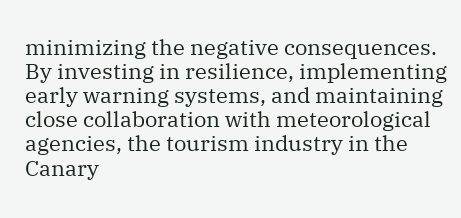minimizing the negative consequences. By investing in resilience, implementing early warning systems, and maintaining close collaboration with meteorological agencies, the tourism industry in the Canary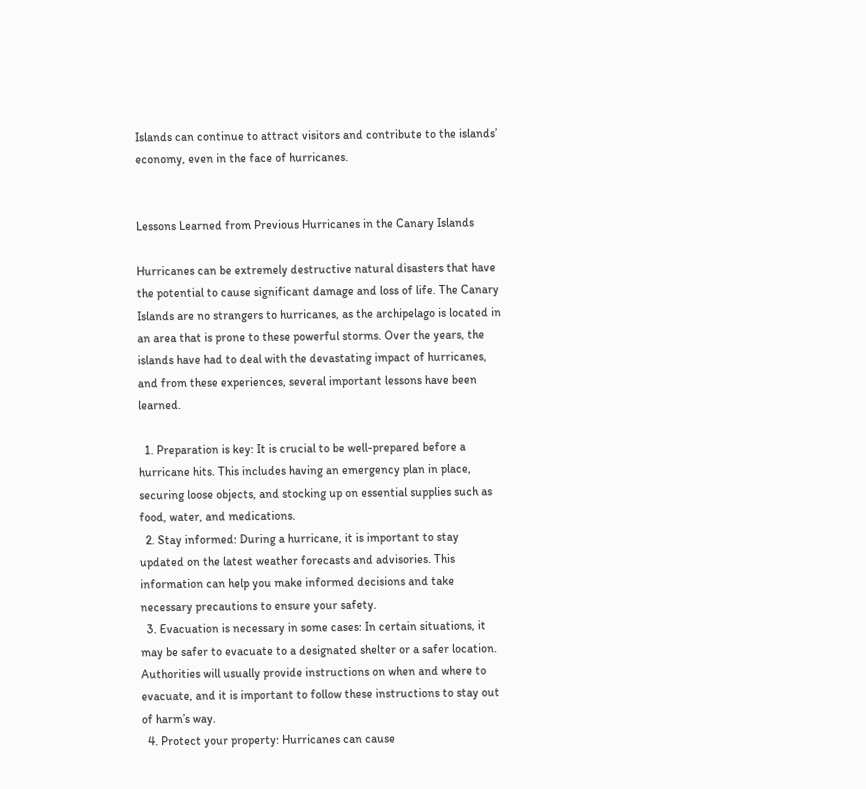Islands can continue to attract visitors and contribute to the islands’ economy, even in the face of hurricanes.


Lessons Learned from Previous Hurricanes in the Canary Islands

Hurricanes can be extremely destructive natural disasters that have the potential to cause significant damage and loss of life. The Canary Islands are no strangers to hurricanes, as the archipelago is located in an area that is prone to these powerful storms. Over the years, the islands have had to deal with the devastating impact of hurricanes, and from these experiences, several important lessons have been learned.

  1. Preparation is key: It is crucial to be well-prepared before a hurricane hits. This includes having an emergency plan in place, securing loose objects, and stocking up on essential supplies such as food, water, and medications.
  2. Stay informed: During a hurricane, it is important to stay updated on the latest weather forecasts and advisories. This information can help you make informed decisions and take necessary precautions to ensure your safety.
  3. Evacuation is necessary in some cases: In certain situations, it may be safer to evacuate to a designated shelter or a safer location. Authorities will usually provide instructions on when and where to evacuate, and it is important to follow these instructions to stay out of harm’s way.
  4. Protect your property: Hurricanes can cause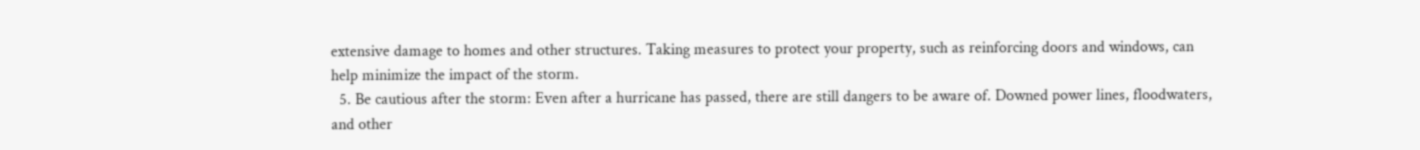extensive damage to homes and other structures. Taking measures to protect your property, such as reinforcing doors and windows, can help minimize the impact of the storm.
  5. Be cautious after the storm: Even after a hurricane has passed, there are still dangers to be aware of. Downed power lines, floodwaters, and other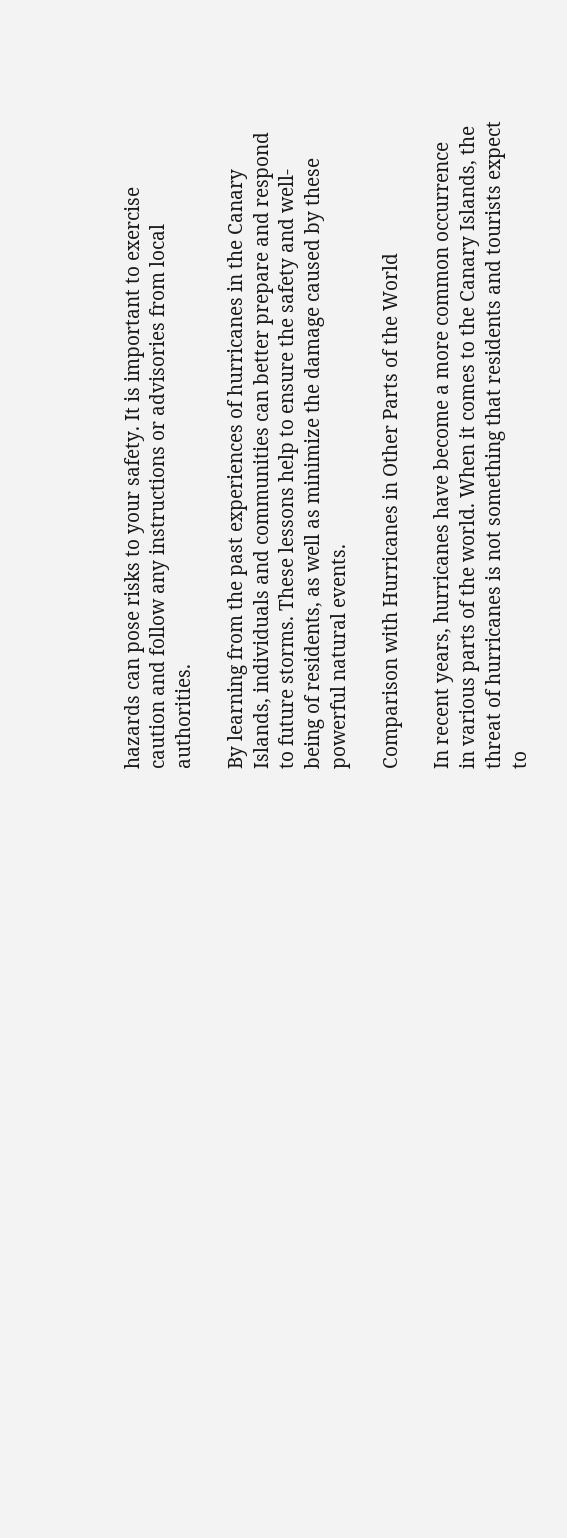hazards can pose risks to your safety. It is important to exercise caution and follow any instructions or advisories from local authorities.

By learning from the past experiences of hurricanes in the Canary Islands, individuals and communities can better prepare and respond to future storms. These lessons help to ensure the safety and well-being of residents, as well as minimize the damage caused by these powerful natural events.

Comparison with Hurricanes in Other Parts of the World

In recent years, hurricanes have become a more common occurrence in various parts of the world. When it comes to the Canary Islands, the threat of hurricanes is not something that residents and tourists expect to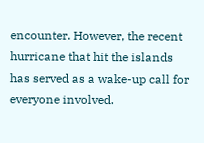encounter. However, the recent hurricane that hit the islands has served as a wake-up call for everyone involved.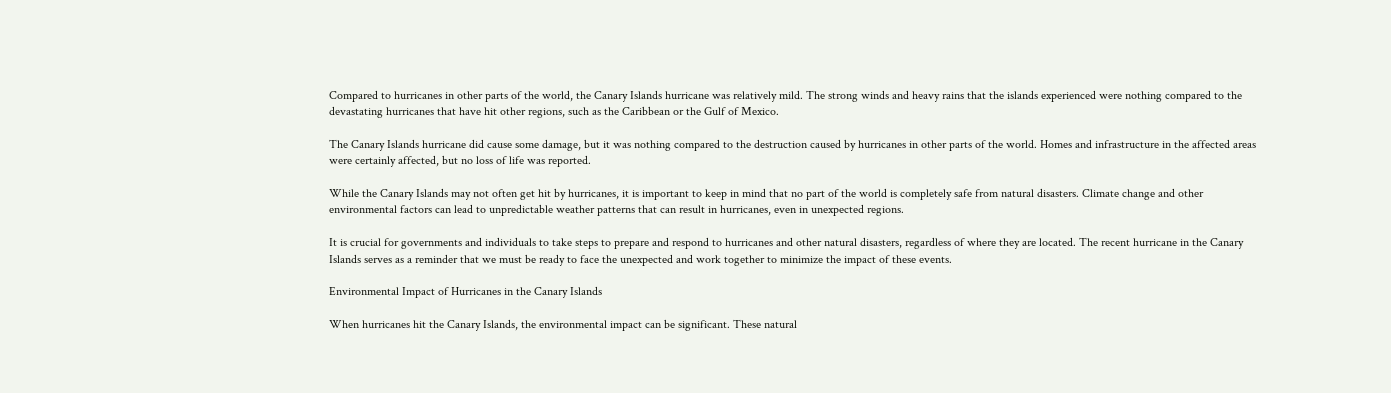Compared to hurricanes in other parts of the world, the Canary Islands hurricane was relatively mild. The strong winds and heavy rains that the islands experienced were nothing compared to the devastating hurricanes that have hit other regions, such as the Caribbean or the Gulf of Mexico.

The Canary Islands hurricane did cause some damage, but it was nothing compared to the destruction caused by hurricanes in other parts of the world. Homes and infrastructure in the affected areas were certainly affected, but no loss of life was reported.

While the Canary Islands may not often get hit by hurricanes, it is important to keep in mind that no part of the world is completely safe from natural disasters. Climate change and other environmental factors can lead to unpredictable weather patterns that can result in hurricanes, even in unexpected regions.

It is crucial for governments and individuals to take steps to prepare and respond to hurricanes and other natural disasters, regardless of where they are located. The recent hurricane in the Canary Islands serves as a reminder that we must be ready to face the unexpected and work together to minimize the impact of these events.

Environmental Impact of Hurricanes in the Canary Islands

When hurricanes hit the Canary Islands, the environmental impact can be significant. These natural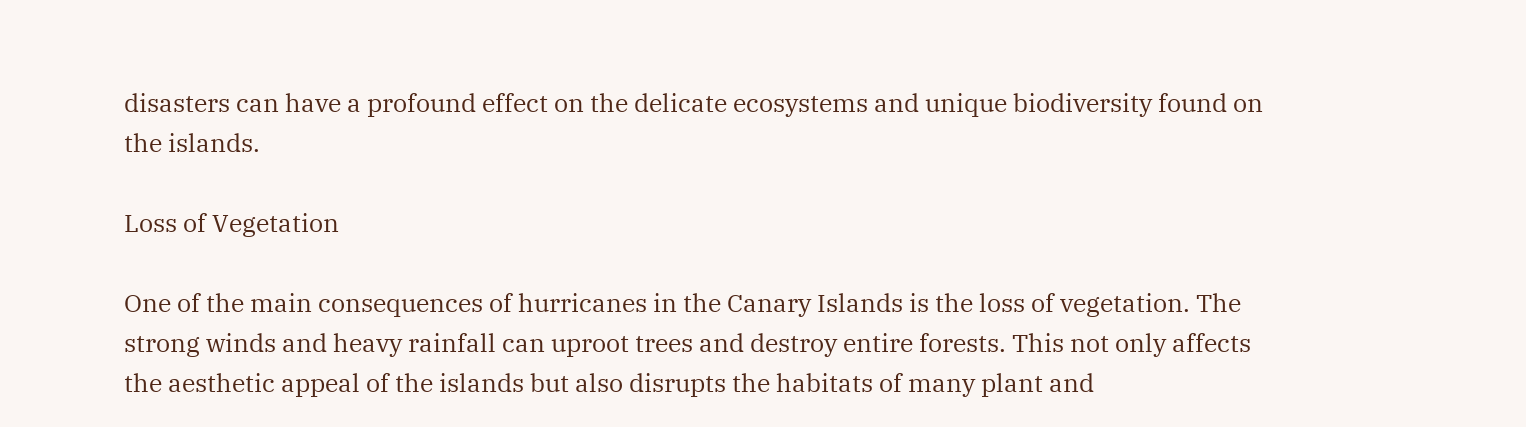disasters can have a profound effect on the delicate ecosystems and unique biodiversity found on the islands.

Loss of Vegetation

One of the main consequences of hurricanes in the Canary Islands is the loss of vegetation. The strong winds and heavy rainfall can uproot trees and destroy entire forests. This not only affects the aesthetic appeal of the islands but also disrupts the habitats of many plant and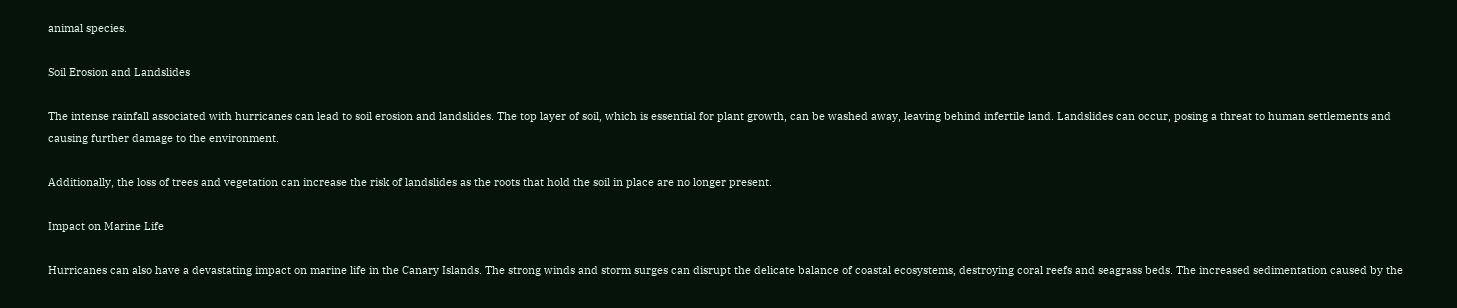animal species.

Soil Erosion and Landslides

The intense rainfall associated with hurricanes can lead to soil erosion and landslides. The top layer of soil, which is essential for plant growth, can be washed away, leaving behind infertile land. Landslides can occur, posing a threat to human settlements and causing further damage to the environment.

Additionally, the loss of trees and vegetation can increase the risk of landslides as the roots that hold the soil in place are no longer present.

Impact on Marine Life

Hurricanes can also have a devastating impact on marine life in the Canary Islands. The strong winds and storm surges can disrupt the delicate balance of coastal ecosystems, destroying coral reefs and seagrass beds. The increased sedimentation caused by the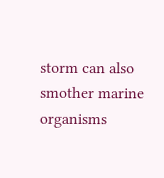storm can also smother marine organisms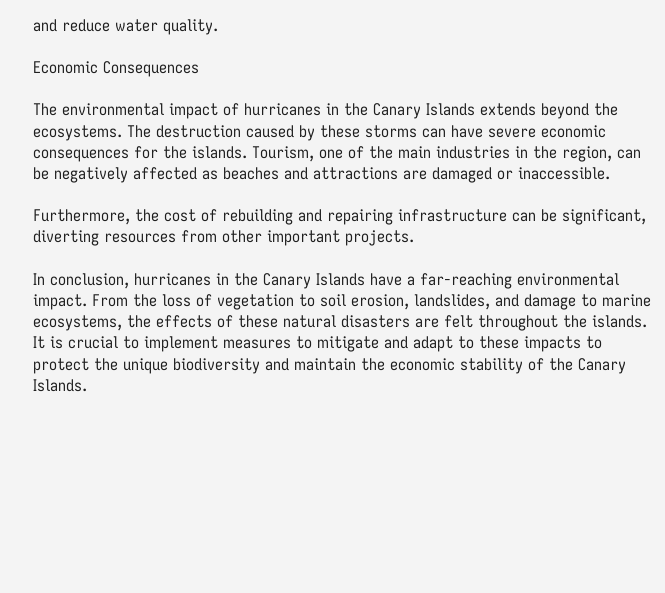and reduce water quality.

Economic Consequences

The environmental impact of hurricanes in the Canary Islands extends beyond the ecosystems. The destruction caused by these storms can have severe economic consequences for the islands. Tourism, one of the main industries in the region, can be negatively affected as beaches and attractions are damaged or inaccessible.

Furthermore, the cost of rebuilding and repairing infrastructure can be significant, diverting resources from other important projects.

In conclusion, hurricanes in the Canary Islands have a far-reaching environmental impact. From the loss of vegetation to soil erosion, landslides, and damage to marine ecosystems, the effects of these natural disasters are felt throughout the islands. It is crucial to implement measures to mitigate and adapt to these impacts to protect the unique biodiversity and maintain the economic stability of the Canary Islands.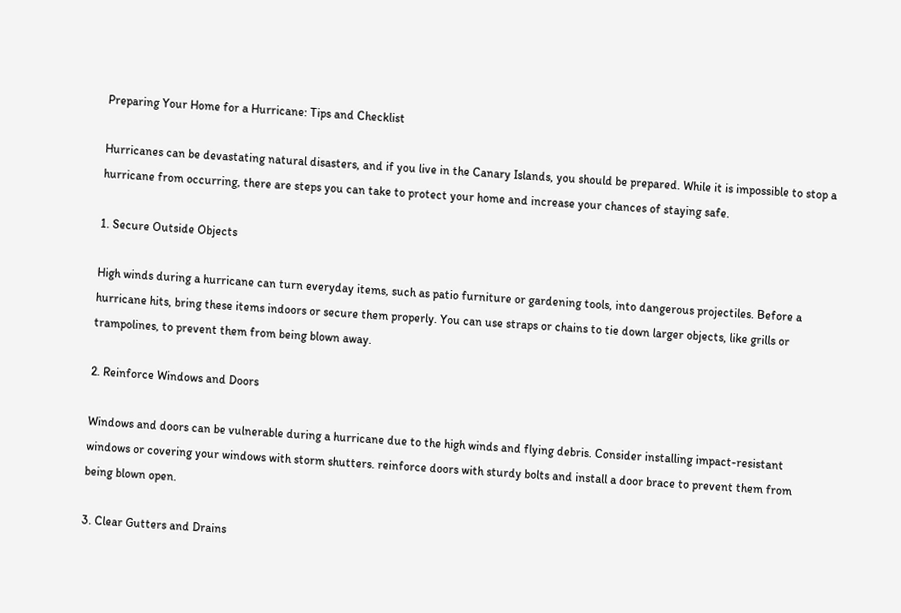Preparing Your Home for a Hurricane: Tips and Checklist

Hurricanes can be devastating natural disasters, and if you live in the Canary Islands, you should be prepared. While it is impossible to stop a hurricane from occurring, there are steps you can take to protect your home and increase your chances of staying safe.

1. Secure Outside Objects

High winds during a hurricane can turn everyday items, such as patio furniture or gardening tools, into dangerous projectiles. Before a hurricane hits, bring these items indoors or secure them properly. You can use straps or chains to tie down larger objects, like grills or trampolines, to prevent them from being blown away.

2. Reinforce Windows and Doors

Windows and doors can be vulnerable during a hurricane due to the high winds and flying debris. Consider installing impact-resistant windows or covering your windows with storm shutters. reinforce doors with sturdy bolts and install a door brace to prevent them from being blown open.

3. Clear Gutters and Drains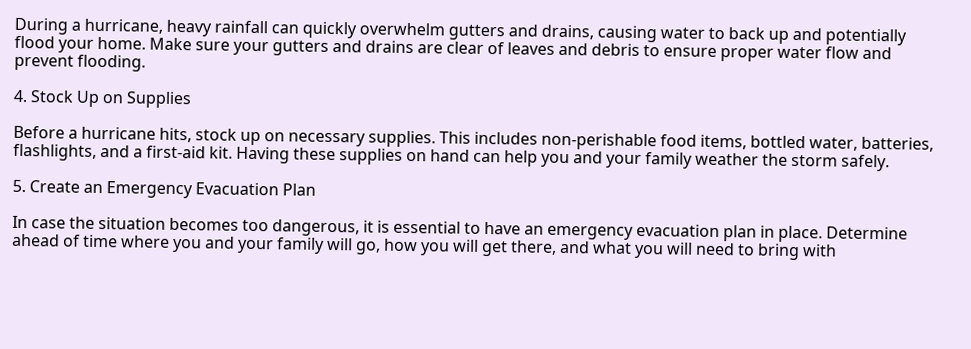During a hurricane, heavy rainfall can quickly overwhelm gutters and drains, causing water to back up and potentially flood your home. Make sure your gutters and drains are clear of leaves and debris to ensure proper water flow and prevent flooding.

4. Stock Up on Supplies

Before a hurricane hits, stock up on necessary supplies. This includes non-perishable food items, bottled water, batteries, flashlights, and a first-aid kit. Having these supplies on hand can help you and your family weather the storm safely.

5. Create an Emergency Evacuation Plan

In case the situation becomes too dangerous, it is essential to have an emergency evacuation plan in place. Determine ahead of time where you and your family will go, how you will get there, and what you will need to bring with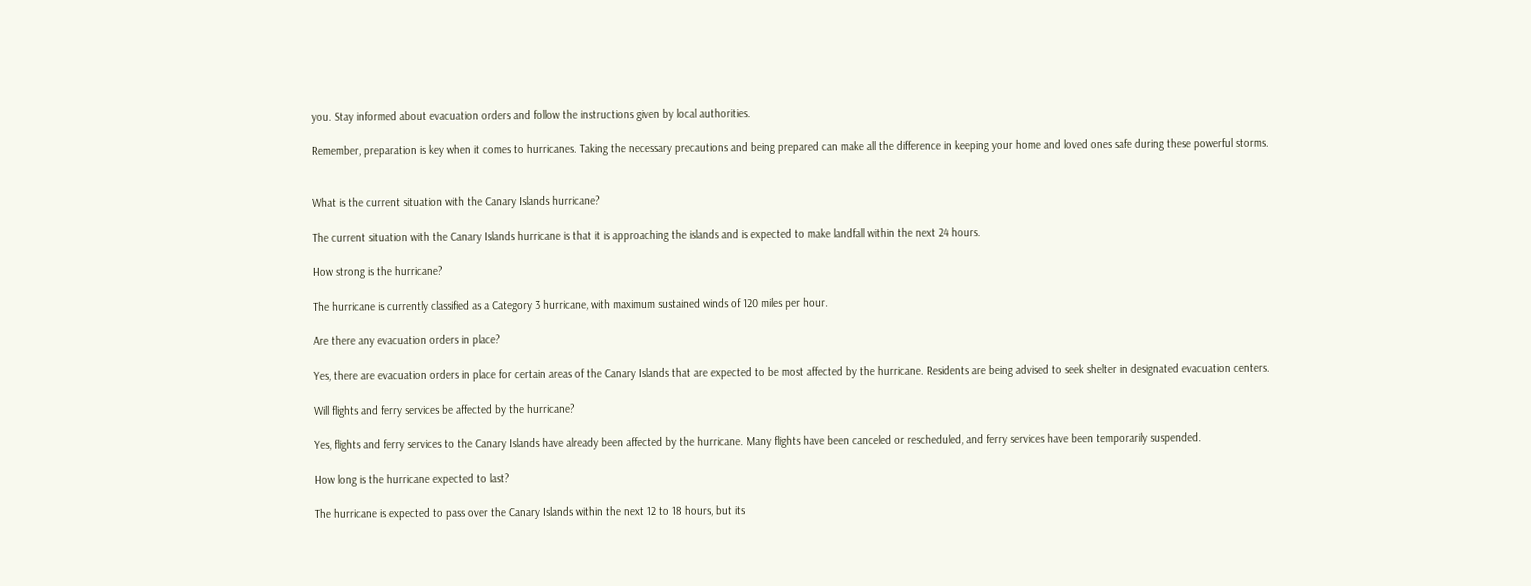you. Stay informed about evacuation orders and follow the instructions given by local authorities.

Remember, preparation is key when it comes to hurricanes. Taking the necessary precautions and being prepared can make all the difference in keeping your home and loved ones safe during these powerful storms.


What is the current situation with the Canary Islands hurricane?

The current situation with the Canary Islands hurricane is that it is approaching the islands and is expected to make landfall within the next 24 hours.

How strong is the hurricane?

The hurricane is currently classified as a Category 3 hurricane, with maximum sustained winds of 120 miles per hour.

Are there any evacuation orders in place?

Yes, there are evacuation orders in place for certain areas of the Canary Islands that are expected to be most affected by the hurricane. Residents are being advised to seek shelter in designated evacuation centers.

Will flights and ferry services be affected by the hurricane?

Yes, flights and ferry services to the Canary Islands have already been affected by the hurricane. Many flights have been canceled or rescheduled, and ferry services have been temporarily suspended.

How long is the hurricane expected to last?

The hurricane is expected to pass over the Canary Islands within the next 12 to 18 hours, but its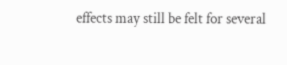effects may still be felt for several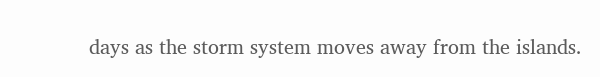days as the storm system moves away from the islands.